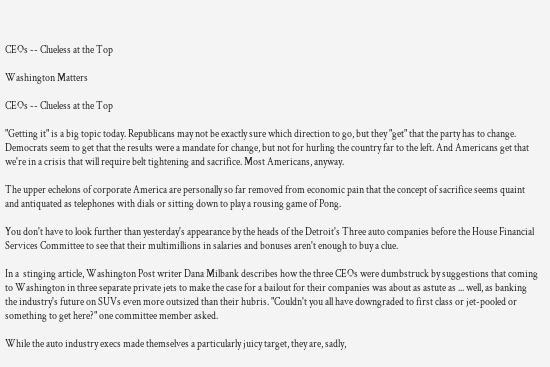CEOs -- Clueless at the Top

Washington Matters

CEOs -- Clueless at the Top

"Getting it" is a big topic today. Republicans may not be exactly sure which direction to go, but they "get" that the party has to change. Democrats seem to get that the results were a mandate for change, but not for hurling the country far to the left. And Americans get that we're in a crisis that will require belt tightening and sacrifice. Most Americans, anyway.

The upper echelons of corporate America are personally so far removed from economic pain that the concept of sacrifice seems quaint and antiquated as telephones with dials or sitting down to play a rousing game of Pong.

You don't have to look further than yesterday's appearance by the heads of the Detroit's Three auto companies before the House Financial Services Committee to see that their multimillions in salaries and bonuses aren't enough to buy a clue.

In a  stinging article, Washington Post writer Dana Milbank describes how the three CEOs were dumbstruck by suggestions that coming to Washington in three separate private jets to make the case for a bailout for their companies was about as astute as ... well, as banking the industry's future on SUVs even more outsized than their hubris. "Couldn't you all have downgraded to first class or jet-pooled or something to get here?" one committee member asked.

While the auto industry execs made themselves a particularly juicy target, they are, sadly,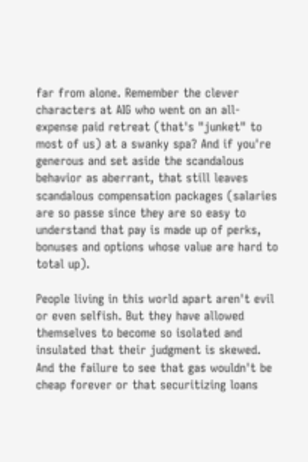far from alone. Remember the clever characters at AIG who went on an all-expense paid retreat (that's "junket" to most of us) at a swanky spa? And if you're generous and set aside the scandalous behavior as aberrant, that still leaves scandalous compensation packages (salaries are so passe since they are so easy to understand that pay is made up of perks, bonuses and options whose value are hard to total up).

People living in this world apart aren't evil or even selfish. But they have allowed themselves to become so isolated and insulated that their judgment is skewed. And the failure to see that gas wouldn't be cheap forever or that securitizing loans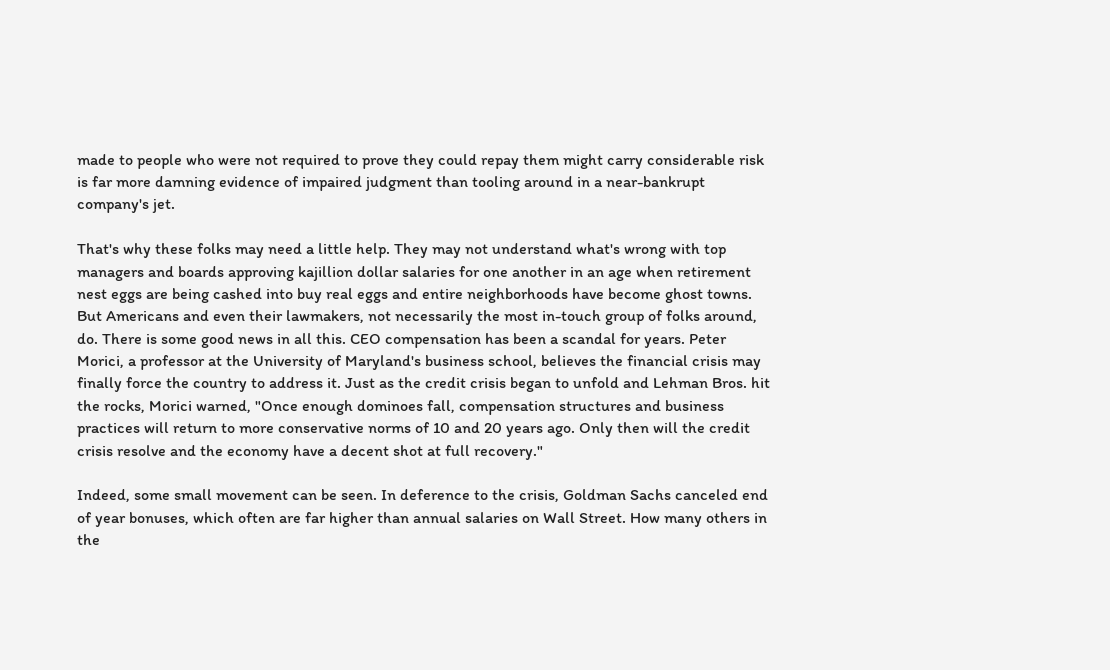made to people who were not required to prove they could repay them might carry considerable risk is far more damning evidence of impaired judgment than tooling around in a near-bankrupt company's jet.

That's why these folks may need a little help. They may not understand what's wrong with top managers and boards approving kajillion dollar salaries for one another in an age when retirement nest eggs are being cashed into buy real eggs and entire neighborhoods have become ghost towns. But Americans and even their lawmakers, not necessarily the most in-touch group of folks around, do. There is some good news in all this. CEO compensation has been a scandal for years. Peter Morici, a professor at the University of Maryland's business school, believes the financial crisis may finally force the country to address it. Just as the credit crisis began to unfold and Lehman Bros. hit the rocks, Morici warned, "Once enough dominoes fall, compensation structures and business practices will return to more conservative norms of 10 and 20 years ago. Only then will the credit crisis resolve and the economy have a decent shot at full recovery."

Indeed, some small movement can be seen. In deference to the crisis, Goldman Sachs canceled end of year bonuses, which often are far higher than annual salaries on Wall Street. How many others in the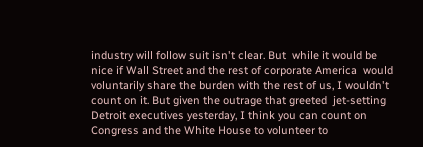industry will follow suit isn't clear. But  while it would be nice if Wall Street and the rest of corporate America  would voluntarily share the burden with the rest of us, I wouldn't count on it. But given the outrage that greeted  jet-setting Detroit executives yesterday, I think you can count on Congress and the White House to volunteer to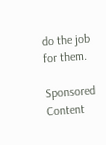do the job for them.

Sponsored Content